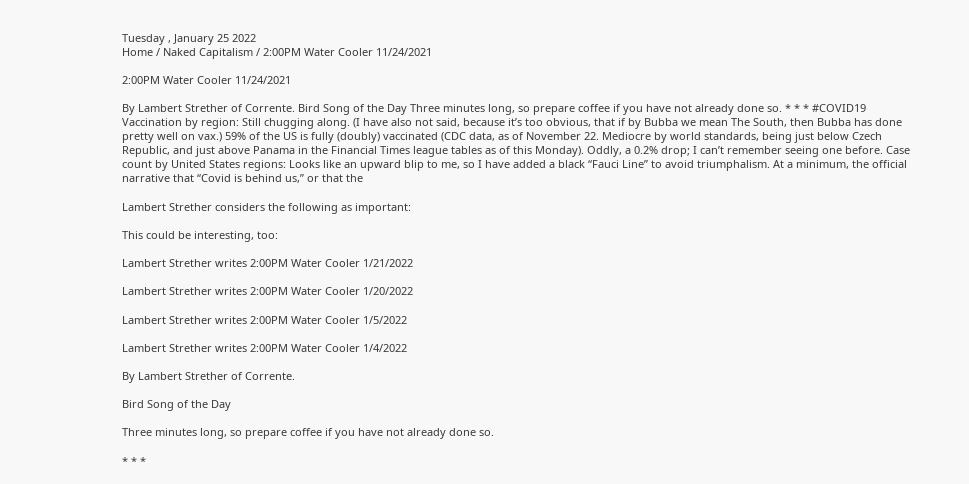Tuesday , January 25 2022
Home / Naked Capitalism / 2:00PM Water Cooler 11/24/2021

2:00PM Water Cooler 11/24/2021

By Lambert Strether of Corrente. Bird Song of the Day Three minutes long, so prepare coffee if you have not already done so. * * * #COVID19 Vaccination by region: Still chugging along. (I have also not said, because it’s too obvious, that if by Bubba we mean The South, then Bubba has done pretty well on vax.) 59% of the US is fully (doubly) vaccinated (CDC data, as of November 22. Mediocre by world standards, being just below Czech Republic, and just above Panama in the Financial Times league tables as of this Monday). Oddly, a 0.2% drop; I can’t remember seeing one before. Case count by United States regions: Looks like an upward blip to me, so I have added a black “Fauci Line” to avoid triumphalism. At a minimum, the official narrative that “Covid is behind us,” or that the

Lambert Strether considers the following as important:

This could be interesting, too:

Lambert Strether writes 2:00PM Water Cooler 1/21/2022

Lambert Strether writes 2:00PM Water Cooler 1/20/2022

Lambert Strether writes 2:00PM Water Cooler 1/5/2022

Lambert Strether writes 2:00PM Water Cooler 1/4/2022

By Lambert Strether of Corrente.

Bird Song of the Day

Three minutes long, so prepare coffee if you have not already done so.

* * *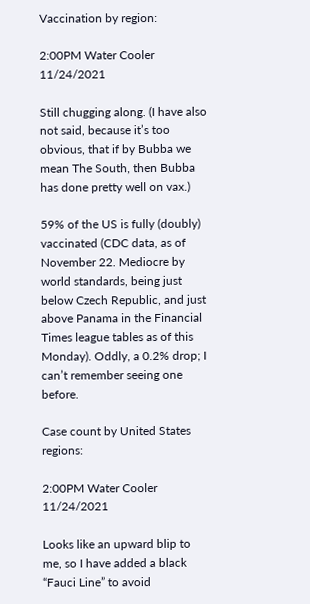Vaccination by region:

2:00PM Water Cooler 11/24/2021

Still chugging along. (I have also not said, because it’s too obvious, that if by Bubba we mean The South, then Bubba has done pretty well on vax.)

59% of the US is fully (doubly) vaccinated (CDC data, as of November 22. Mediocre by world standards, being just below Czech Republic, and just above Panama in the Financial Times league tables as of this Monday). Oddly, a 0.2% drop; I can’t remember seeing one before.

Case count by United States regions:

2:00PM Water Cooler 11/24/2021

Looks like an upward blip to me, so I have added a black “Fauci Line” to avoid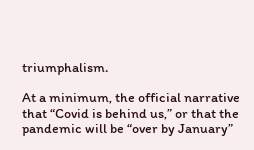triumphalism.

At a minimum, the official narrative that “Covid is behind us,” or that the pandemic will be “over by January”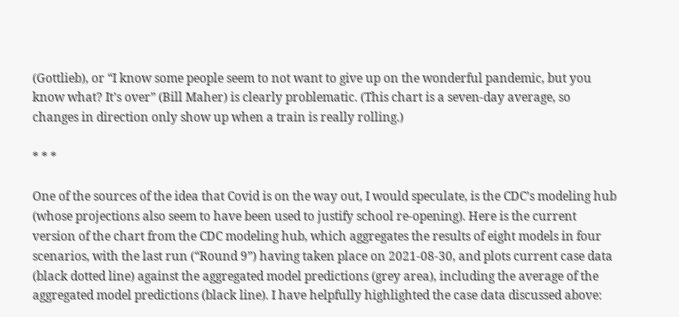(Gottlieb), or “I know some people seem to not want to give up on the wonderful pandemic, but you know what? It’s over” (Bill Maher) is clearly problematic. (This chart is a seven-day average, so changes in direction only show up when a train is really rolling.)

* * *

One of the sources of the idea that Covid is on the way out, I would speculate, is the CDC’s modeling hub (whose projections also seem to have been used to justify school re-opening). Here is the current version of the chart from the CDC modeling hub, which aggregates the results of eight models in four scenarios, with the last run (“Round 9”) having taken place on 2021-08-30, and plots current case data (black dotted line) against the aggregated model predictions (grey area), including the average of the aggregated model predictions (black line). I have helpfully highlighted the case data discussed above: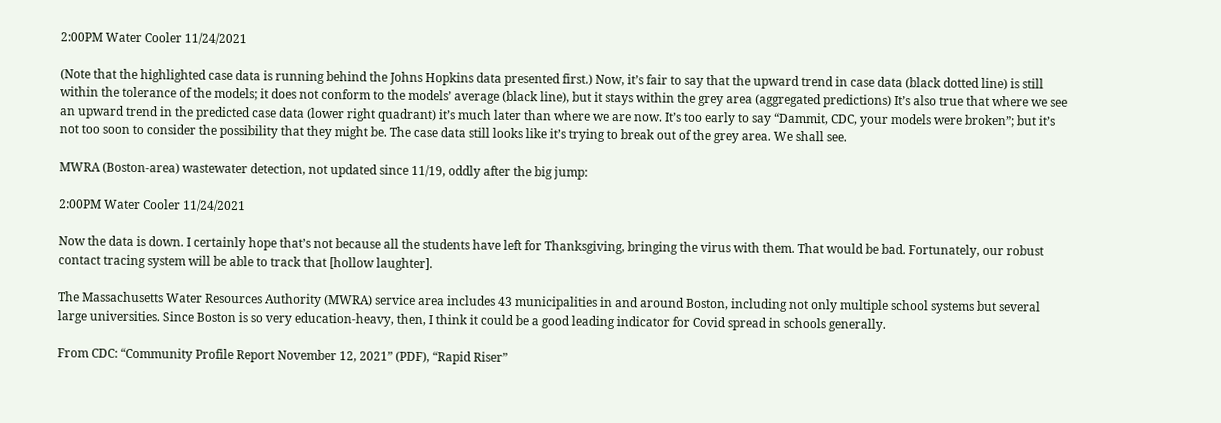2:00PM Water Cooler 11/24/2021

(Note that the highlighted case data is running behind the Johns Hopkins data presented first.) Now, it’s fair to say that the upward trend in case data (black dotted line) is still within the tolerance of the models; it does not conform to the models’ average (black line), but it stays within the grey area (aggregated predictions) It’s also true that where we see an upward trend in the predicted case data (lower right quadrant) it’s much later than where we are now. It’s too early to say “Dammit, CDC, your models were broken”; but it’s not too soon to consider the possibility that they might be. The case data still looks like it’s trying to break out of the grey area. We shall see.

MWRA (Boston-area) wastewater detection, not updated since 11/19, oddly after the big jump:

2:00PM Water Cooler 11/24/2021

Now the data is down. I certainly hope that’s not because all the students have left for Thanksgiving, bringing the virus with them. That would be bad. Fortunately, our robust contact tracing system will be able to track that [hollow laughter].

The Massachusetts Water Resources Authority (MWRA) service area includes 43 municipalities in and around Boston, including not only multiple school systems but several large universities. Since Boston is so very education-heavy, then, I think it could be a good leading indicator for Covid spread in schools generally.

From CDC: “Community Profile Report November 12, 2021” (PDF), “Rapid Riser”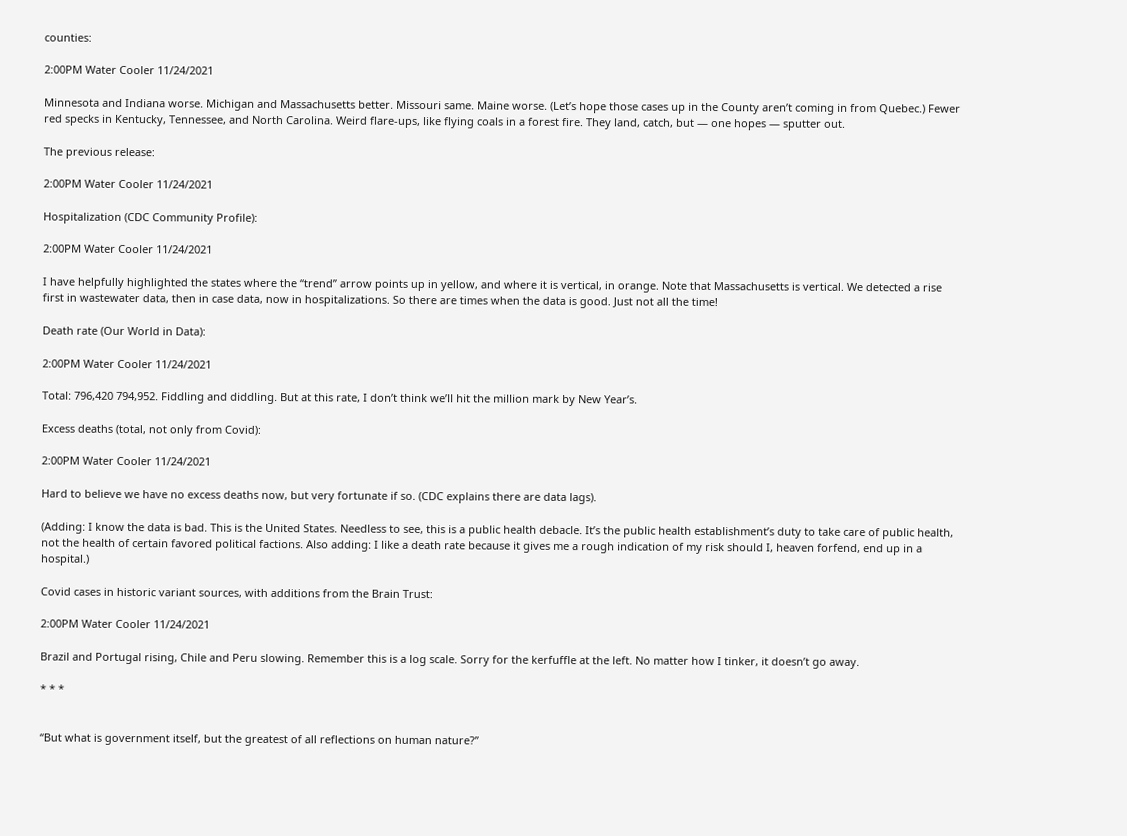counties:

2:00PM Water Cooler 11/24/2021

Minnesota and Indiana worse. Michigan and Massachusetts better. Missouri same. Maine worse. (Let’s hope those cases up in the County aren’t coming in from Quebec.) Fewer red specks in Kentucky, Tennessee, and North Carolina. Weird flare-ups, like flying coals in a forest fire. They land, catch, but — one hopes — sputter out.

The previous release:

2:00PM Water Cooler 11/24/2021

Hospitalization (CDC Community Profile):

2:00PM Water Cooler 11/24/2021

I have helpfully highlighted the states where the “trend” arrow points up in yellow, and where it is vertical, in orange. Note that Massachusetts is vertical. We detected a rise first in wastewater data, then in case data, now in hospitalizations. So there are times when the data is good. Just not all the time!

Death rate (Our World in Data):

2:00PM Water Cooler 11/24/2021

Total: 796,420 794,952. Fiddling and diddling. But at this rate, I don’t think we’ll hit the million mark by New Year’s.

Excess deaths (total, not only from Covid):

2:00PM Water Cooler 11/24/2021

Hard to believe we have no excess deaths now, but very fortunate if so. (CDC explains there are data lags).

(Adding: I know the data is bad. This is the United States. Needless to see, this is a public health debacle. It’s the public health establishment’s duty to take care of public health, not the health of certain favored political factions. Also adding: I like a death rate because it gives me a rough indication of my risk should I, heaven forfend, end up in a hospital.)

Covid cases in historic variant sources, with additions from the Brain Trust:

2:00PM Water Cooler 11/24/2021

Brazil and Portugal rising, Chile and Peru slowing. Remember this is a log scale. Sorry for the kerfuffle at the left. No matter how I tinker, it doesn’t go away.

* * *


“But what is government itself, but the greatest of all reflections on human nature?”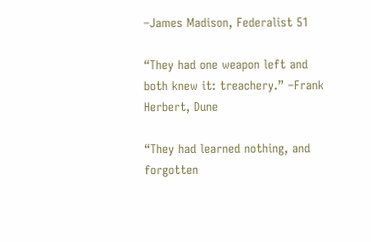–James Madison, Federalist 51

“They had one weapon left and both knew it: treachery.” –Frank Herbert, Dune

“They had learned nothing, and forgotten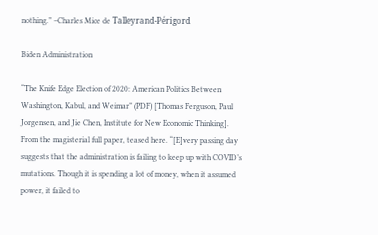nothing.” –Charles Mice de Talleyrand-Périgord

Biden Administration

“The Knife Edge Election of 2020: American Politics Between Washington, Kabul, and Weimar” (PDF) [Thomas Ferguson, Paul Jorgensen, and Jie Chen, Institute for New Economic Thinking]. From the magisterial full paper, teased here. “[E]very passing day suggests that the administration is failing to keep up with COVID’s mutations. Though it is spending a lot of money, when it assumed power, it failed to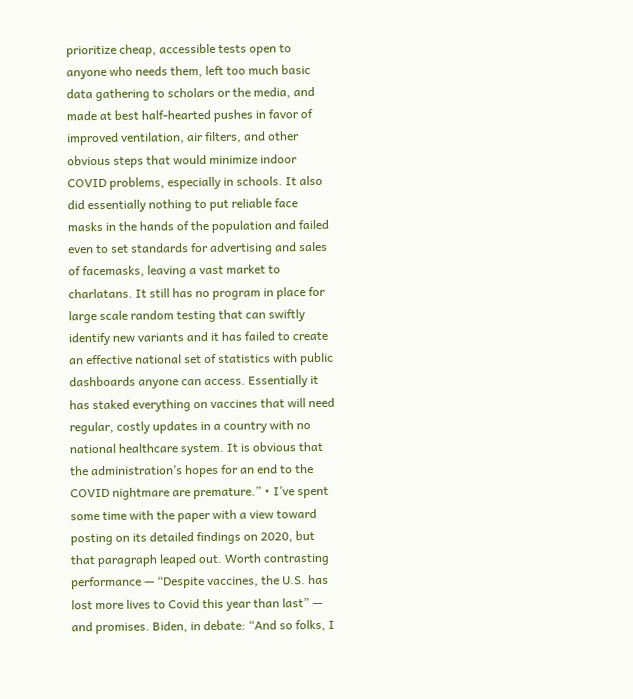prioritize cheap, accessible tests open to anyone who needs them, left too much basic data gathering to scholars or the media, and made at best half-hearted pushes in favor of improved ventilation, air filters, and other obvious steps that would minimize indoor COVID problems, especially in schools. It also did essentially nothing to put reliable face masks in the hands of the population and failed even to set standards for advertising and sales of facemasks, leaving a vast market to charlatans. It still has no program in place for large scale random testing that can swiftly identify new variants and it has failed to create an effective national set of statistics with public dashboards anyone can access. Essentially it has staked everything on vaccines that will need regular, costly updates in a country with no national healthcare system. It is obvious that the administration’s hopes for an end to the COVID nightmare are premature.” • I’ve spent some time with the paper with a view toward posting on its detailed findings on 2020, but that paragraph leaped out. Worth contrasting performance — “Despite vaccines, the U.S. has lost more lives to Covid this year than last” — and promises. Biden, in debate: “And so folks, I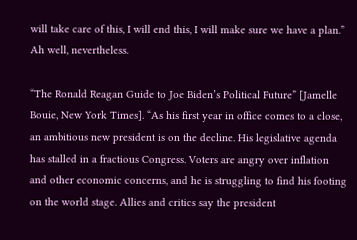will take care of this, I will end this, I will make sure we have a plan.” Ah well, nevertheless.

“The Ronald Reagan Guide to Joe Biden’s Political Future” [Jamelle Bouie, New York Times]. “As his first year in office comes to a close, an ambitious new president is on the decline. His legislative agenda has stalled in a fractious Congress. Voters are angry over inflation and other economic concerns, and he is struggling to find his footing on the world stage. Allies and critics say the president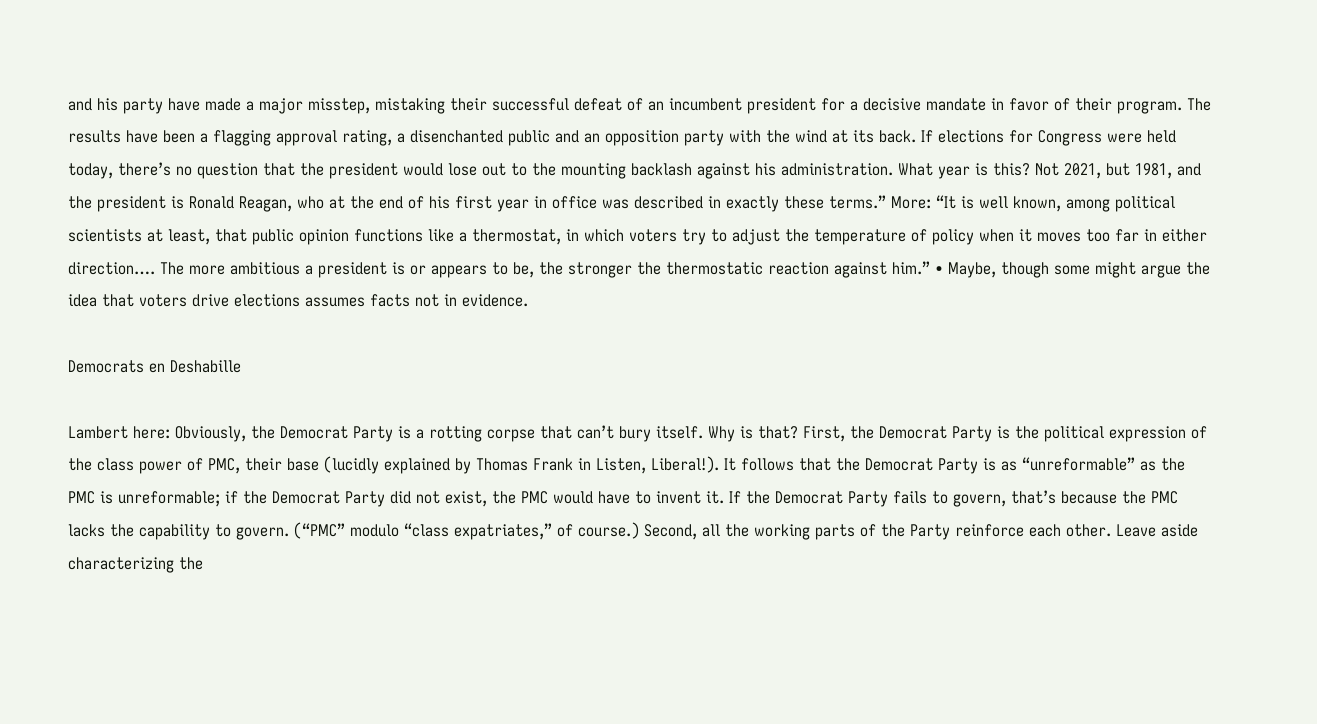and his party have made a major misstep, mistaking their successful defeat of an incumbent president for a decisive mandate in favor of their program. The results have been a flagging approval rating, a disenchanted public and an opposition party with the wind at its back. If elections for Congress were held today, there’s no question that the president would lose out to the mounting backlash against his administration. What year is this? Not 2021, but 1981, and the president is Ronald Reagan, who at the end of his first year in office was described in exactly these terms.” More: “It is well known, among political scientists at least, that public opinion functions like a thermostat, in which voters try to adjust the temperature of policy when it moves too far in either direction…. The more ambitious a president is or appears to be, the stronger the thermostatic reaction against him.” • Maybe, though some might argue the idea that voters drive elections assumes facts not in evidence.

Democrats en Deshabille

Lambert here: Obviously, the Democrat Party is a rotting corpse that can’t bury itself. Why is that? First, the Democrat Party is the political expression of the class power of PMC, their base (lucidly explained by Thomas Frank in Listen, Liberal!). It follows that the Democrat Party is as “unreformable” as the PMC is unreformable; if the Democrat Party did not exist, the PMC would have to invent it. If the Democrat Party fails to govern, that’s because the PMC lacks the capability to govern. (“PMC” modulo “class expatriates,” of course.) Second, all the working parts of the Party reinforce each other. Leave aside characterizing the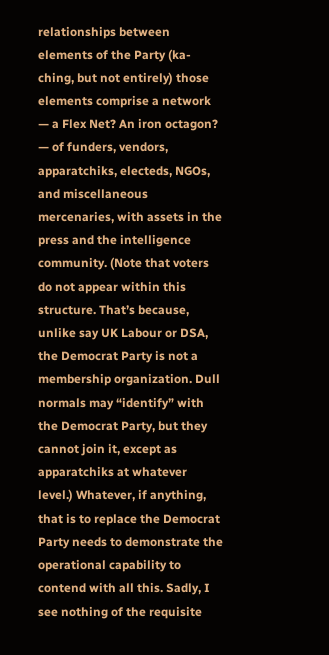relationships between elements of the Party (ka-ching, but not entirely) those elements comprise a network — a Flex Net? An iron octagon? — of funders, vendors, apparatchiks, electeds, NGOs, and miscellaneous mercenaries, with assets in the press and the intelligence community. (Note that voters do not appear within this structure. That’s because, unlike say UK Labour or DSA, the Democrat Party is not a membership organization. Dull normals may “identify” with the Democrat Party, but they cannot join it, except as apparatchiks at whatever level.) Whatever, if anything, that is to replace the Democrat Party needs to demonstrate the operational capability to contend with all this. Sadly, I see nothing of the requisite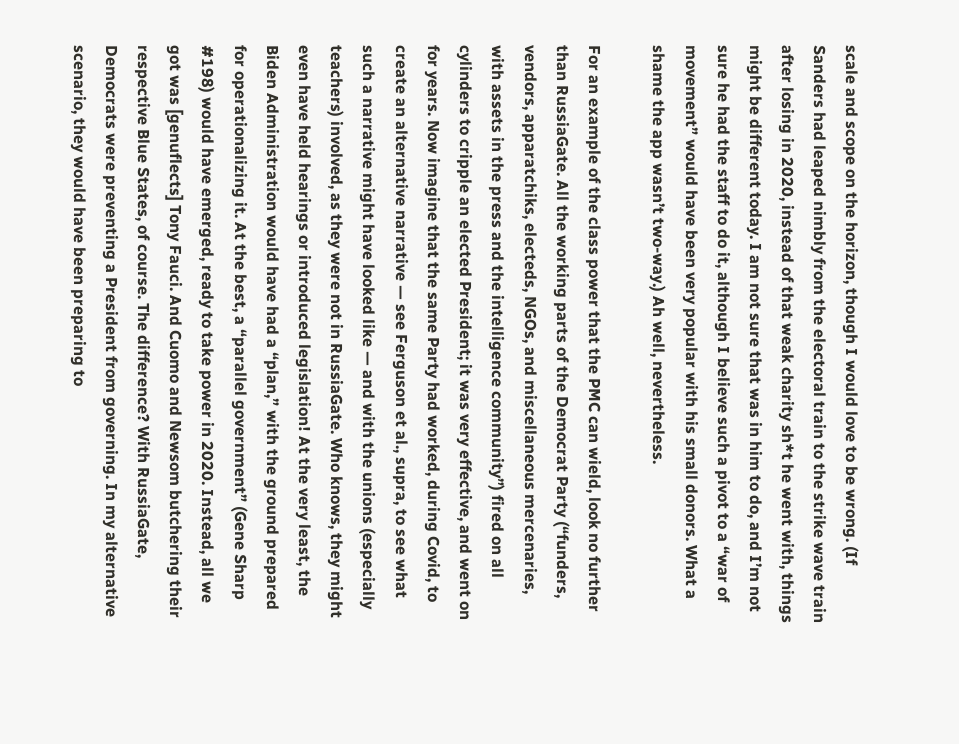scale and scope on the horizon, though I would love to be wrong. (If Sanders had leaped nimbly from the electoral train to the strike wave train after losing in 2020, instead of that weak charity sh*t he went with, things might be different today. I am not sure that was in him to do, and I’m not sure he had the staff to do it, although I believe such a pivot to a “war of movement” would have been very popular with his small donors. What a shame the app wasn’t two-way.) Ah well, nevertheless.

For an example of the class power that the PMC can wield, look no further than RussiaGate. All the working parts of the Democrat Party (“funders, vendors, apparatchiks, electeds, NGOs, and miscellaneous mercenaries, with assets in the press and the intelligence community”) fired on all cylinders to cripple an elected President; it was very effective, and went on for years. Now imagine that the same Party had worked, during Covid, to create an alternative narrative — see Ferguson et al., supra, to see what such a narrative might have looked like — and with the unions (especially teachers) involved, as they were not in RussiaGate. Who knows, they might even have held hearings or introduced legislation! At the very least, the Biden Administration would have had a “plan,” with the ground prepared for operationalizing it. At the best, a “parallel government” (Gene Sharp #198) would have emerged, ready to take power in 2020. Instead, all we got was [genuflects] Tony Fauci. And Cuomo and Newsom butchering their respective Blue States, of course. The difference? With RussiaGate, Democrats were preventing a President from governing. In my alternative scenario, they would have been preparing to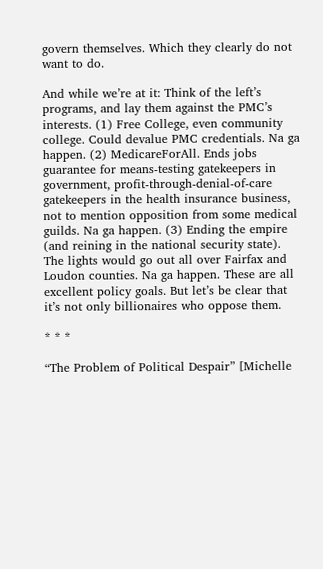govern themselves. Which they clearly do not want to do.

And while we’re at it: Think of the left’s programs, and lay them against the PMC’s interests. (1) Free College, even community college. Could devalue PMC credentials. Na ga happen. (2) MedicareForAll. Ends jobs guarantee for means-testing gatekeepers in government, profit-through-denial-of-care gatekeepers in the health insurance business, not to mention opposition from some medical guilds. Na ga happen. (3) Ending the empire (and reining in the national security state). The lights would go out all over Fairfax and Loudon counties. Na ga happen. These are all excellent policy goals. But let’s be clear that it’s not only billionaires who oppose them.

* * *

“The Problem of Political Despair” [Michelle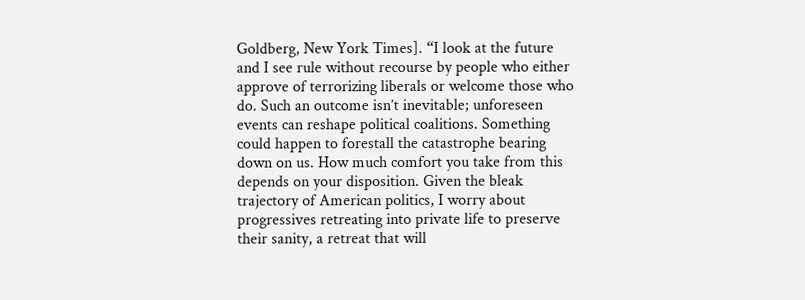Goldberg, New York Times]. “I look at the future and I see rule without recourse by people who either approve of terrorizing liberals or welcome those who do. Such an outcome isn’t inevitable; unforeseen events can reshape political coalitions. Something could happen to forestall the catastrophe bearing down on us. How much comfort you take from this depends on your disposition. Given the bleak trajectory of American politics, I worry about progressives retreating into private life to preserve their sanity, a retreat that will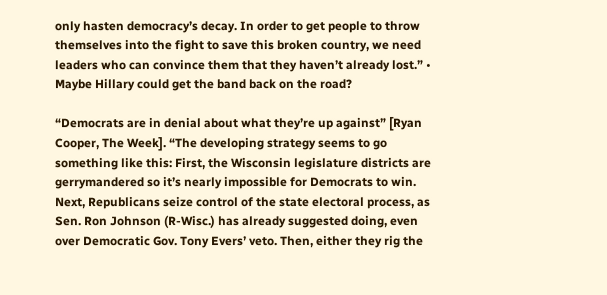only hasten democracy’s decay. In order to get people to throw themselves into the fight to save this broken country, we need leaders who can convince them that they haven’t already lost.” • Maybe Hillary could get the band back on the road?

“Democrats are in denial about what they’re up against” [Ryan Cooper, The Week]. “The developing strategy seems to go something like this: First, the Wisconsin legislature districts are gerrymandered so it’s nearly impossible for Democrats to win. Next, Republicans seize control of the state electoral process, as Sen. Ron Johnson (R-Wisc.) has already suggested doing, even over Democratic Gov. Tony Evers’ veto. Then, either they rig the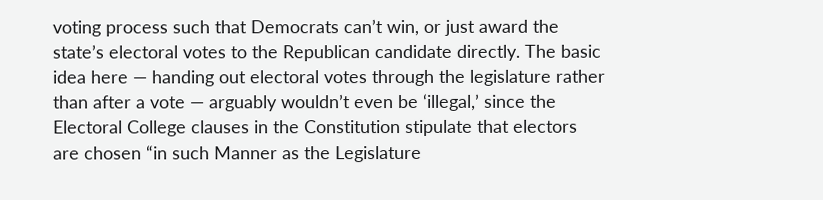voting process such that Democrats can’t win, or just award the state’s electoral votes to the Republican candidate directly. The basic idea here — handing out electoral votes through the legislature rather than after a vote — arguably wouldn’t even be ‘illegal,’ since the Electoral College clauses in the Constitution stipulate that electors are chosen “in such Manner as the Legislature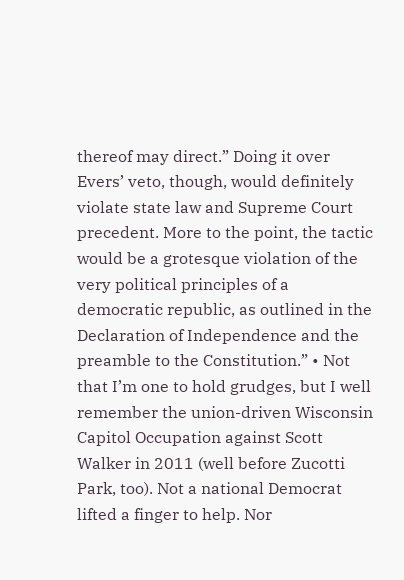thereof may direct.” Doing it over Evers’ veto, though, would definitely violate state law and Supreme Court precedent. More to the point, the tactic would be a grotesque violation of the very political principles of a democratic republic, as outlined in the Declaration of Independence and the preamble to the Constitution.” • Not that I’m one to hold grudges, but I well remember the union-driven Wisconsin Capitol Occupation against Scott Walker in 2011 (well before Zucotti Park, too). Not a national Democrat lifted a finger to help. Nor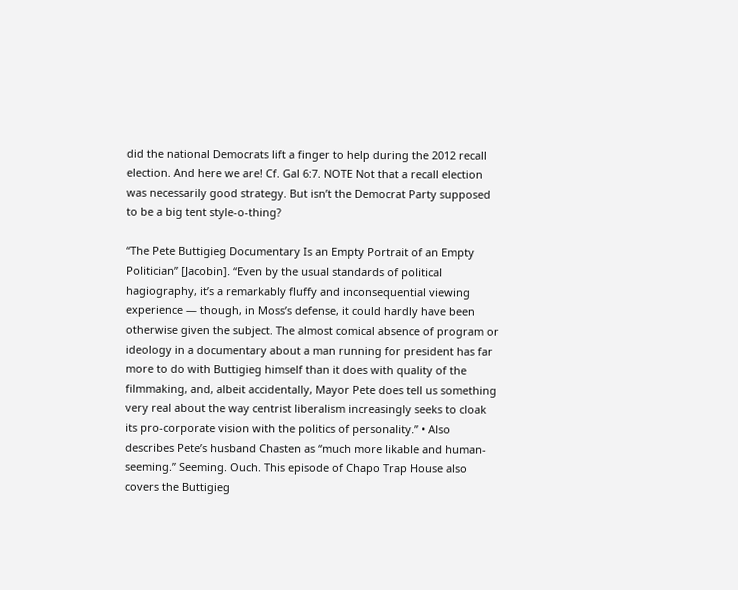did the national Democrats lift a finger to help during the 2012 recall election. And here we are! Cf. Gal 6:7. NOTE Not that a recall election was necessarily good strategy. But isn’t the Democrat Party supposed to be a big tent style-o-thing?

“The Pete Buttigieg Documentary Is an Empty Portrait of an Empty Politician” [Jacobin]. “Even by the usual standards of political hagiography, it’s a remarkably fluffy and inconsequential viewing experience — though, in Moss’s defense, it could hardly have been otherwise given the subject. The almost comical absence of program or ideology in a documentary about a man running for president has far more to do with Buttigieg himself than it does with quality of the filmmaking, and, albeit accidentally, Mayor Pete does tell us something very real about the way centrist liberalism increasingly seeks to cloak its pro-corporate vision with the politics of personality.” • Also describes Pete’s husband Chasten as “much more likable and human-seeming.” Seeming. Ouch. This episode of Chapo Trap House also covers the Buttigieg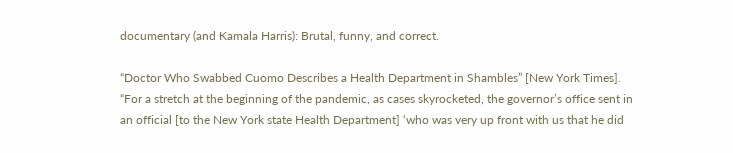documentary (and Kamala Harris): Brutal, funny, and correct.

“Doctor Who Swabbed Cuomo Describes a Health Department in Shambles” [New York Times]. “For a stretch at the beginning of the pandemic, as cases skyrocketed, the governor’s office sent in an official [to the New York state Health Department] ‘who was very up front with us that he did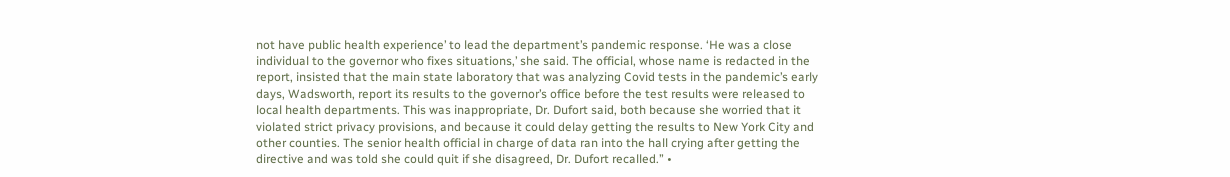not have public health experience’ to lead the department’s pandemic response. ‘He was a close individual to the governor who fixes situations,’ she said. The official, whose name is redacted in the report, insisted that the main state laboratory that was analyzing Covid tests in the pandemic’s early days, Wadsworth, report its results to the governor’s office before the test results were released to local health departments. This was inappropriate, Dr. Dufort said, both because she worried that it violated strict privacy provisions, and because it could delay getting the results to New York City and other counties. The senior health official in charge of data ran into the hall crying after getting the directive and was told she could quit if she disagreed, Dr. Dufort recalled.” •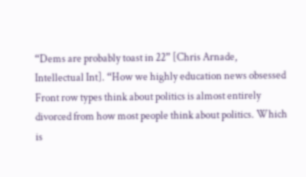“Dems are probably toast in 22” [Chris Arnade, Intellectual Int]. “How we highly education news obsessed Front row types think about politics is almost entirely divorced from how most people think about politics. Which is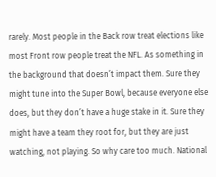rarely. Most people in the Back row treat elections like most Front row people treat the NFL. As something in the background that doesn’t impact them. Sure they might tune into the Super Bowl, because everyone else does, but they don’t have a huge stake in it. Sure they might have a team they root for, but they are just watching, not playing. So why care too much. National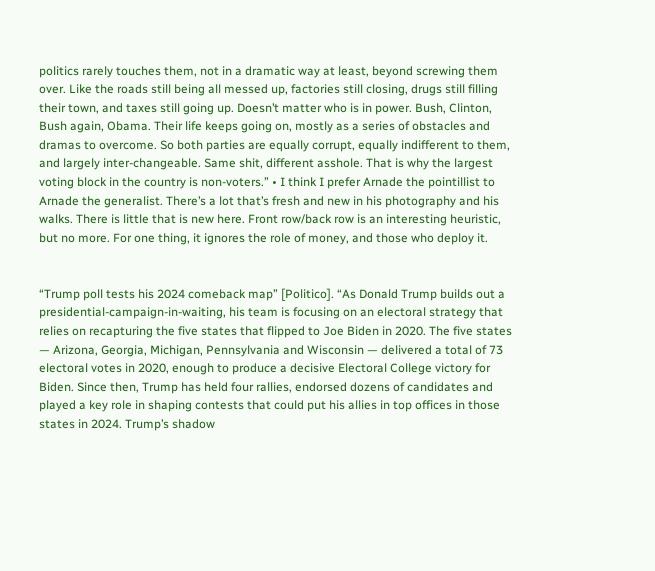politics rarely touches them, not in a dramatic way at least, beyond screwing them over. Like the roads still being all messed up, factories still closing, drugs still filling their town, and taxes still going up. Doesn’t matter who is in power. Bush, Clinton, Bush again, Obama. Their life keeps going on, mostly as a series of obstacles and dramas to overcome. So both parties are equally corrupt, equally indifferent to them, and largely inter-changeable. Same shit, different asshole. That is why the largest voting block in the country is non-voters.” • I think I prefer Arnade the pointillist to Arnade the generalist. There’s a lot that’s fresh and new in his photography and his walks. There is little that is new here. Front row/back row is an interesting heuristic, but no more. For one thing, it ignores the role of money, and those who deploy it.


“Trump poll tests his 2024 comeback map” [Politico]. “As Donald Trump builds out a presidential-campaign-in-waiting, his team is focusing on an electoral strategy that relies on recapturing the five states that flipped to Joe Biden in 2020. The five states — Arizona, Georgia, Michigan, Pennsylvania and Wisconsin — delivered a total of 73 electoral votes in 2020, enough to produce a decisive Electoral College victory for Biden. Since then, Trump has held four rallies, endorsed dozens of candidates and played a key role in shaping contests that could put his allies in top offices in those states in 2024. Trump’s shadow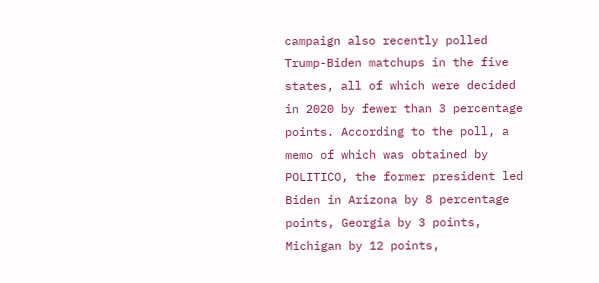campaign also recently polled Trump-Biden matchups in the five states, all of which were decided in 2020 by fewer than 3 percentage points. According to the poll, a memo of which was obtained by POLITICO, the former president led Biden in Arizona by 8 percentage points, Georgia by 3 points, Michigan by 12 points,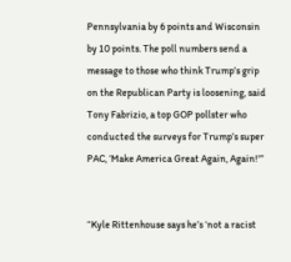Pennsylvania by 6 points and Wisconsin by 10 points. The poll numbers send a message to those who think Trump’s grip on the Republican Party is loosening, said Tony Fabrizio, a top GOP pollster who conducted the surveys for Trump’s super PAC, ‘Make America Great Again, Again!'”


“Kyle Rittenhouse says he’s ‘not a racist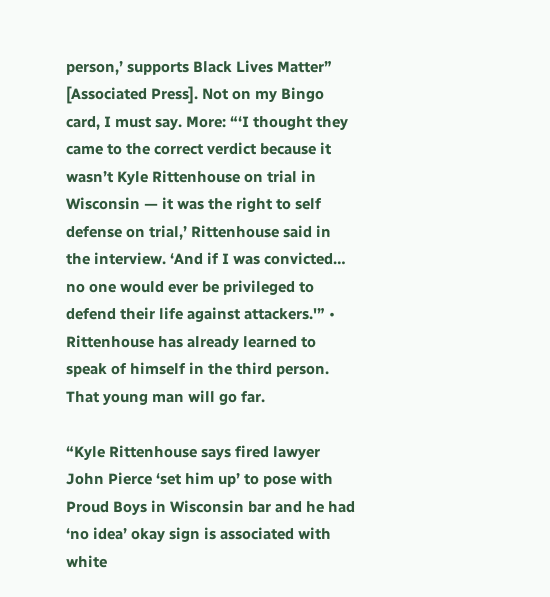person,’ supports Black Lives Matter” [Associated Press]. Not on my Bingo card, I must say. More: “‘I thought they came to the correct verdict because it wasn’t Kyle Rittenhouse on trial in Wisconsin — it was the right to self defense on trial,’ Rittenhouse said in the interview. ‘And if I was convicted… no one would ever be privileged to defend their life against attackers.'” • Rittenhouse has already learned to speak of himself in the third person. That young man will go far.

“Kyle Rittenhouse says fired lawyer John Pierce ‘set him up’ to pose with Proud Boys in Wisconsin bar and he had ‘no idea’ okay sign is associated with white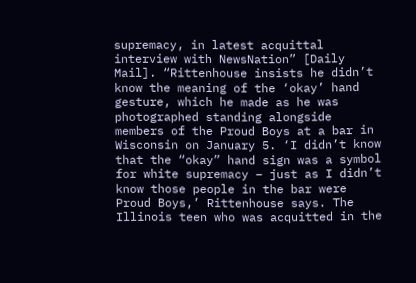supremacy, in latest acquittal interview with NewsNation” [Daily Mail]. “Rittenhouse insists he didn’t know the meaning of the ‘okay’ hand gesture, which he made as he was photographed standing alongside members of the Proud Boys at a bar in Wisconsin on January 5. ‘I didn’t know that the “okay” hand sign was a symbol for white supremacy – just as I didn’t know those people in the bar were Proud Boys,’ Rittenhouse says. The Illinois teen who was acquitted in the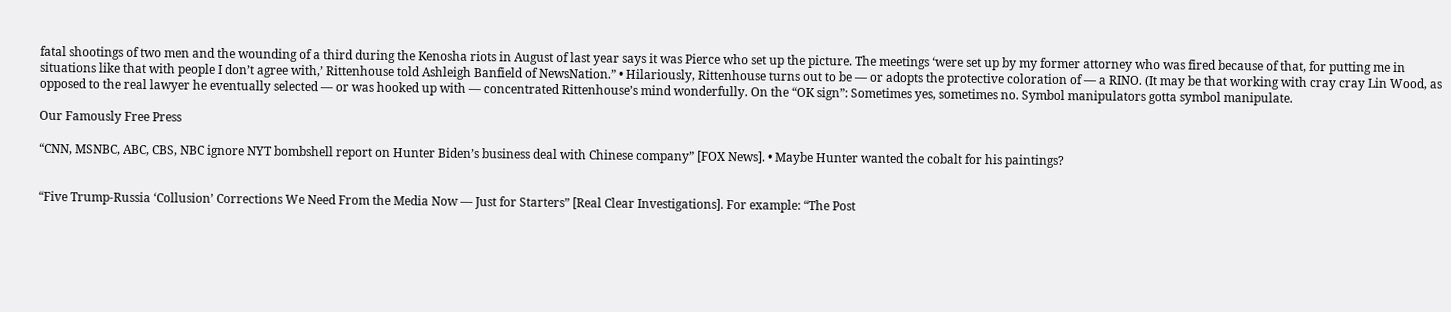fatal shootings of two men and the wounding of a third during the Kenosha riots in August of last year says it was Pierce who set up the picture. The meetings ‘were set up by my former attorney who was fired because of that, for putting me in situations like that with people I don’t agree with,’ Rittenhouse told Ashleigh Banfield of NewsNation.” • Hilariously, Rittenhouse turns out to be — or adopts the protective coloration of — a RINO. (It may be that working with cray cray Lin Wood, as opposed to the real lawyer he eventually selected — or was hooked up with — concentrated Rittenhouse’s mind wonderfully. On the “OK sign”: Sometimes yes, sometimes no. Symbol manipulators gotta symbol manipulate.

Our Famously Free Press

“CNN, MSNBC, ABC, CBS, NBC ignore NYT bombshell report on Hunter Biden’s business deal with Chinese company” [FOX News]. • Maybe Hunter wanted the cobalt for his paintings?


“Five Trump-Russia ‘Collusion’ Corrections We Need From the Media Now — Just for Starters” [Real Clear Investigations]. For example: “The Post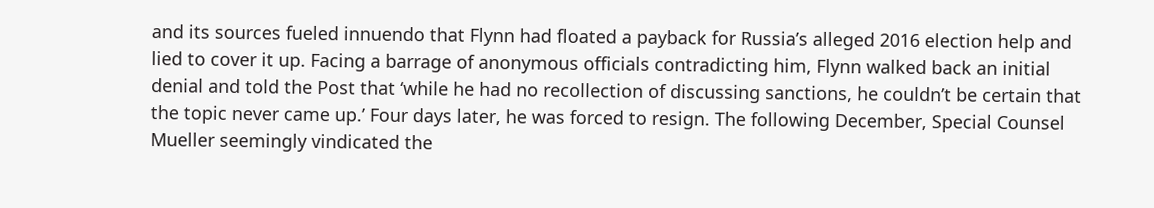and its sources fueled innuendo that Flynn had floated a payback for Russia’s alleged 2016 election help and lied to cover it up. Facing a barrage of anonymous officials contradicting him, Flynn walked back an initial denial and told the Post that ‘while he had no recollection of discussing sanctions, he couldn’t be certain that the topic never came up.’ Four days later, he was forced to resign. The following December, Special Counsel Mueller seemingly vindicated the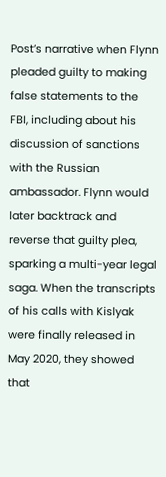Post’s narrative when Flynn pleaded guilty to making false statements to the FBI, including about his discussion of sanctions with the Russian ambassador. Flynn would later backtrack and reverse that guilty plea, sparking a multi-year legal saga. When the transcripts of his calls with Kislyak were finally released in May 2020, they showed that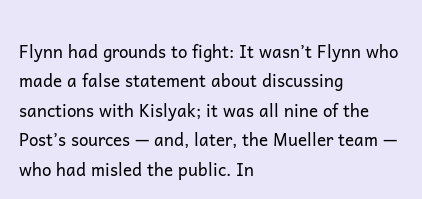Flynn had grounds to fight: It wasn’t Flynn who made a false statement about discussing sanctions with Kislyak; it was all nine of the Post’s sources — and, later, the Mueller team — who had misled the public. In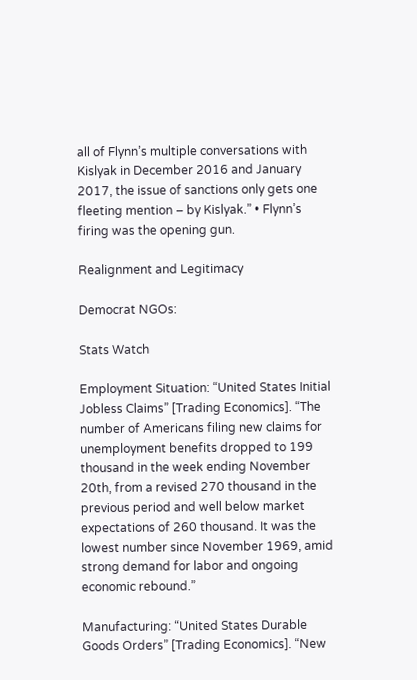all of Flynn’s multiple conversations with Kislyak in December 2016 and January 2017, the issue of sanctions only gets one fleeting mention – by Kislyak.” • Flynn’s firing was the opening gun.

Realignment and Legitimacy

Democrat NGOs:

Stats Watch

Employment Situation: “United States Initial Jobless Claims” [Trading Economics]. “The number of Americans filing new claims for unemployment benefits dropped to 199 thousand in the week ending November 20th, from a revised 270 thousand in the previous period and well below market expectations of 260 thousand. It was the lowest number since November 1969, amid strong demand for labor and ongoing economic rebound.”

Manufacturing: “United States Durable Goods Orders” [Trading Economics]. “New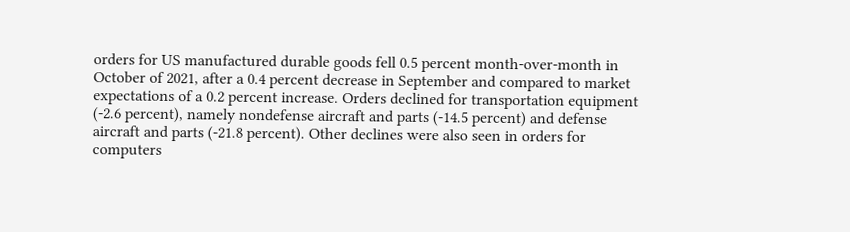orders for US manufactured durable goods fell 0.5 percent month-over-month in October of 2021, after a 0.4 percent decrease in September and compared to market expectations of a 0.2 percent increase. Orders declined for transportation equipment (-2.6 percent), namely nondefense aircraft and parts (-14.5 percent) and defense aircraft and parts (-21.8 percent). Other declines were also seen in orders for computers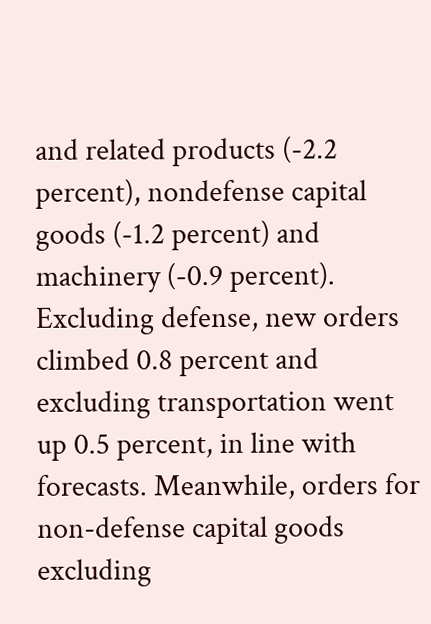and related products (-2.2 percent), nondefense capital goods (-1.2 percent) and machinery (-0.9 percent). Excluding defense, new orders climbed 0.8 percent and excluding transportation went up 0.5 percent, in line with forecasts. Meanwhile, orders for non-defense capital goods excluding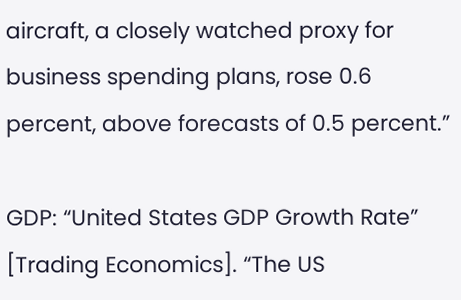aircraft, a closely watched proxy for business spending plans, rose 0.6 percent, above forecasts of 0.5 percent.”

GDP: “United States GDP Growth Rate” [Trading Economics]. “The US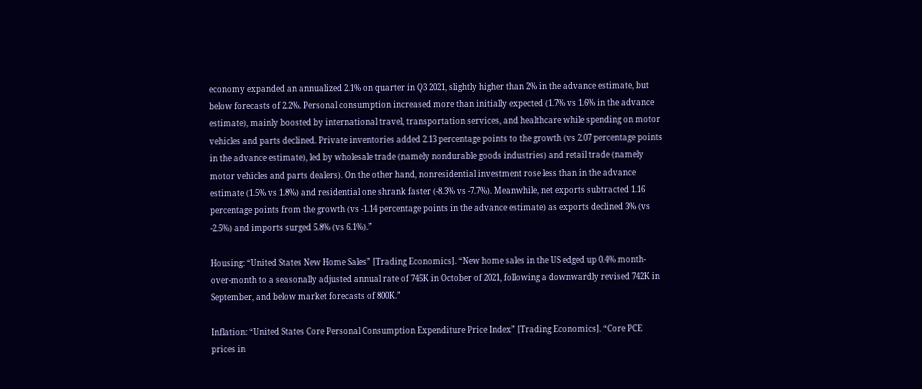economy expanded an annualized 2.1% on quarter in Q3 2021, slightly higher than 2% in the advance estimate, but below forecasts of 2.2%. Personal consumption increased more than initially expected (1.7% vs 1.6% in the advance estimate), mainly boosted by international travel, transportation services, and healthcare while spending on motor vehicles and parts declined. Private inventories added 2.13 percentage points to the growth (vs 2.07 percentage points in the advance estimate), led by wholesale trade (namely nondurable goods industries) and retail trade (namely motor vehicles and parts dealers). On the other hand, nonresidential investment rose less than in the advance estimate (1.5% vs 1.8%) and residential one shrank faster (-8.3% vs -7.7%). Meanwhile, net exports subtracted 1.16 percentage points from the growth (vs -1.14 percentage points in the advance estimate) as exports declined 3% (vs -2.5%) and imports surged 5.8% (vs 6.1%).”

Housing: “United States New Home Sales” [Trading Economics]. “New home sales in the US edged up 0.4% month-over-month to a seasonally adjusted annual rate of 745K in October of 2021, following a downwardly revised 742K in September, and below market forecasts of 800K.”

Inflation: “United States Core Personal Consumption Expenditure Price Index” [Trading Economics]. “Core PCE prices in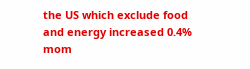the US which exclude food and energy increased 0.4% mom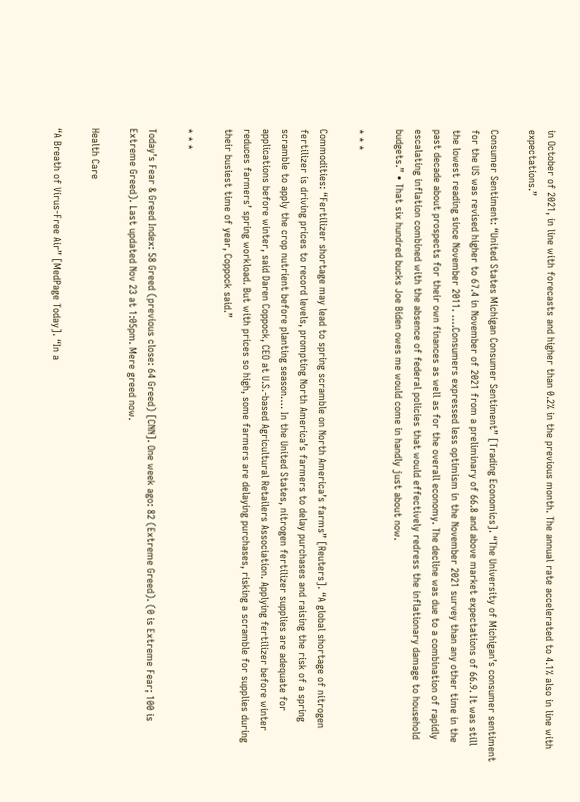in October of 2021, in line with forecasts and higher than 0.2% in the previous month. The annual rate accelerated to 4.1% also in line with expectations.”

Consumer Sentiment: “United States Michigan Consumer Sentiment” [Trading Economics]. “The University of Michigan’s consumer sentiment for the US was revised higher to 67.4 in November of 2021 from a preliminary of 66.8 and above market expectations of 66.9. It was still the lowest reading since November 2011. ….Consumers expressed less optimism in the November 2021 survey than any other time in the past decade about prospects for their own finances as well as for the overall economy. The decline was due to a combination of rapidly escalating inflation combined with the absence of federal policies that would effectively redress the inflationary damage to household budgets.” • That six hundred bucks Joe Biden owes me would come in handly just about now.

* * *

Commodities: “Fertilizer shortage may lead to spring scramble on North America’s farms” [Reuters]. “A global shortage of nitrogen fertilizer is driving prices to record levels, prompting North America’s farmers to delay purchases and raising the risk of a spring scramble to apply the crop nutrient before planting season…. In the United States, nitrogen fertilizer supplies are adequate for applications before winter, said Daren Coppock, CEO at U.S.-based Agricultural Retailers Association. Applying fertilizer before winter reduces farmers’ spring workload. But with prices so high, some farmers are delaying purchases, risking a scramble for supplies during their busiest time of year, Coppock said.”

* * *

Today’s Fear & Greed Index: 58 Greed (previous close: 64 Greed) [CNN]. One week ago: 82 (Extreme Greed). (0 is Extreme Fear; 100 is Extreme Greed). Last updated Nov 23 at 1:05pm. Mere greed now.

Health Care

“A Breath of Virus-Free Air” [MedPage Today]. “In a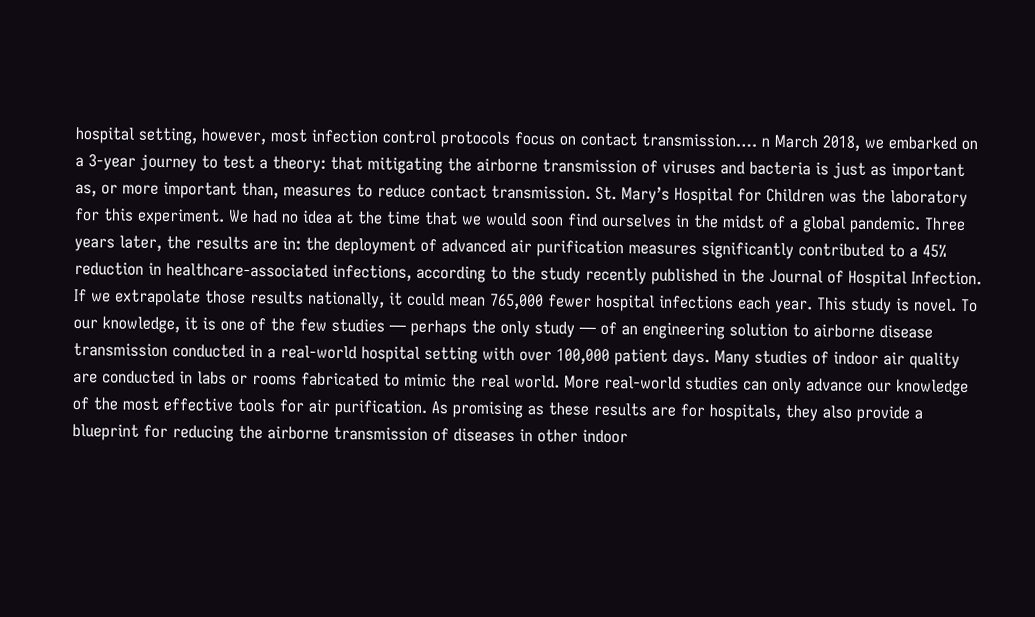hospital setting, however, most infection control protocols focus on contact transmission…. n March 2018, we embarked on a 3-year journey to test a theory: that mitigating the airborne transmission of viruses and bacteria is just as important as, or more important than, measures to reduce contact transmission. St. Mary’s Hospital for Children was the laboratory for this experiment. We had no idea at the time that we would soon find ourselves in the midst of a global pandemic. Three years later, the results are in: the deployment of advanced air purification measures significantly contributed to a 45% reduction in healthcare-associated infections, according to the study recently published in the Journal of Hospital Infection. If we extrapolate those results nationally, it could mean 765,000 fewer hospital infections each year. This study is novel. To our knowledge, it is one of the few studies — perhaps the only study — of an engineering solution to airborne disease transmission conducted in a real-world hospital setting with over 100,000 patient days. Many studies of indoor air quality are conducted in labs or rooms fabricated to mimic the real world. More real-world studies can only advance our knowledge of the most effective tools for air purification. As promising as these results are for hospitals, they also provide a blueprint for reducing the airborne transmission of diseases in other indoor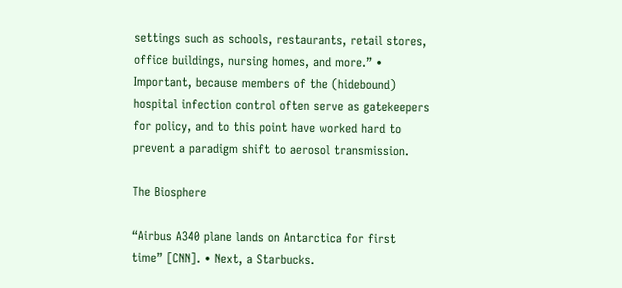settings such as schools, restaurants, retail stores, office buildings, nursing homes, and more.” • Important, because members of the (hidebound) hospital infection control often serve as gatekeepers for policy, and to this point have worked hard to prevent a paradigm shift to aerosol transmission.

The Biosphere

“Airbus A340 plane lands on Antarctica for first time” [CNN]. • Next, a Starbucks.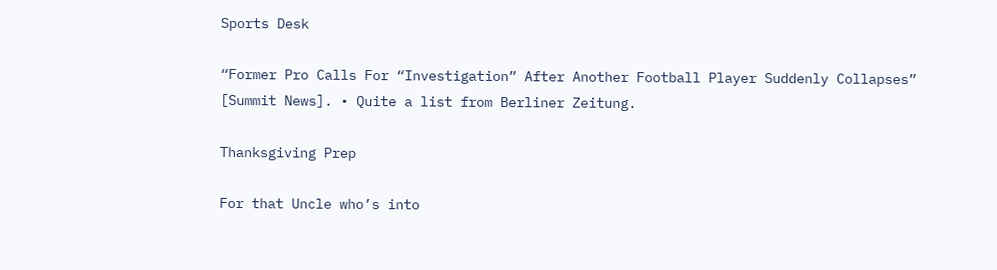Sports Desk

“Former Pro Calls For “Investigation” After Another Football Player Suddenly Collapses” [Summit News]. • Quite a list from Berliner Zeitung.

Thanksgiving Prep

For that Uncle who’s into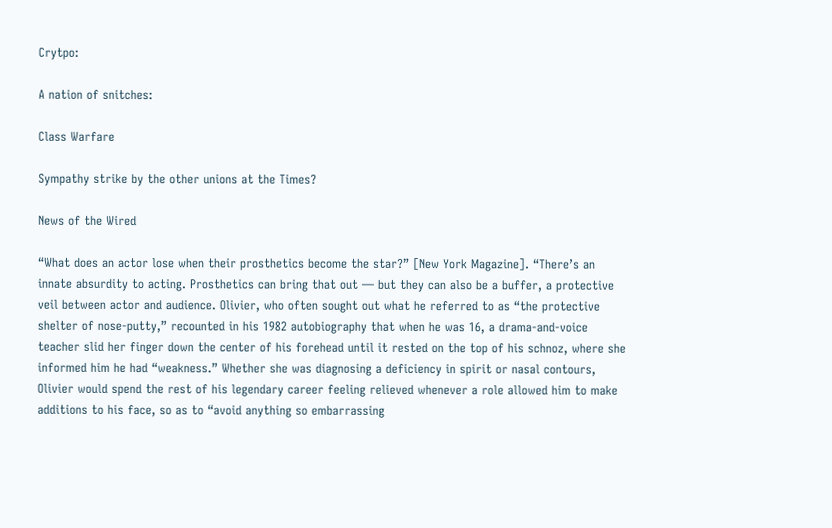Crytpo:

A nation of snitches:

Class Warfare

Sympathy strike by the other unions at the Times?

News of the Wired

“What does an actor lose when their prosthetics become the star?” [New York Magazine]. “There’s an innate absurdity to acting. Prosthetics can bring that out — but they can also be a buffer, a protective veil between actor and audience. Olivier, who often sought out what he referred to as “the protective shelter of nose-putty,” recounted in his 1982 autobiography that when he was 16, a drama-and-voice teacher slid her finger down the center of his forehead until it rested on the top of his schnoz, where she informed him he had “weakness.” Whether she was diagnosing a deficiency in spirit or nasal contours, Olivier would spend the rest of his legendary career feeling relieved whenever a role allowed him to make additions to his face, so as to “avoid anything so embarrassing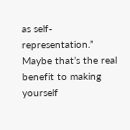as self-representation.” Maybe that’s the real benefit to making yourself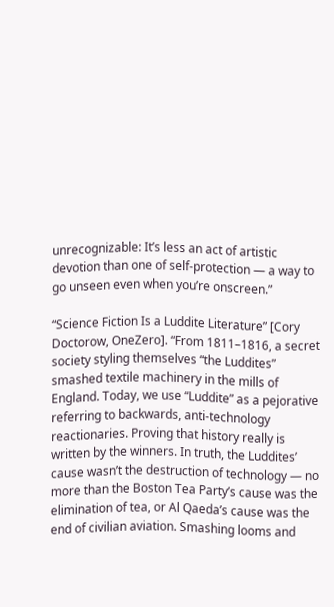unrecognizable: It’s less an act of artistic devotion than one of self-protection — a way to go unseen even when you’re onscreen.”

“Science Fiction Is a Luddite Literature” [Cory Doctorow, OneZero]. “From 1811–1816, a secret society styling themselves “the Luddites” smashed textile machinery in the mills of England. Today, we use “Luddite” as a pejorative referring to backwards, anti-technology reactionaries. Proving that history really is written by the winners. In truth, the Luddites’ cause wasn’t the destruction of technology — no more than the Boston Tea Party’s cause was the elimination of tea, or Al Qaeda’s cause was the end of civilian aviation. Smashing looms and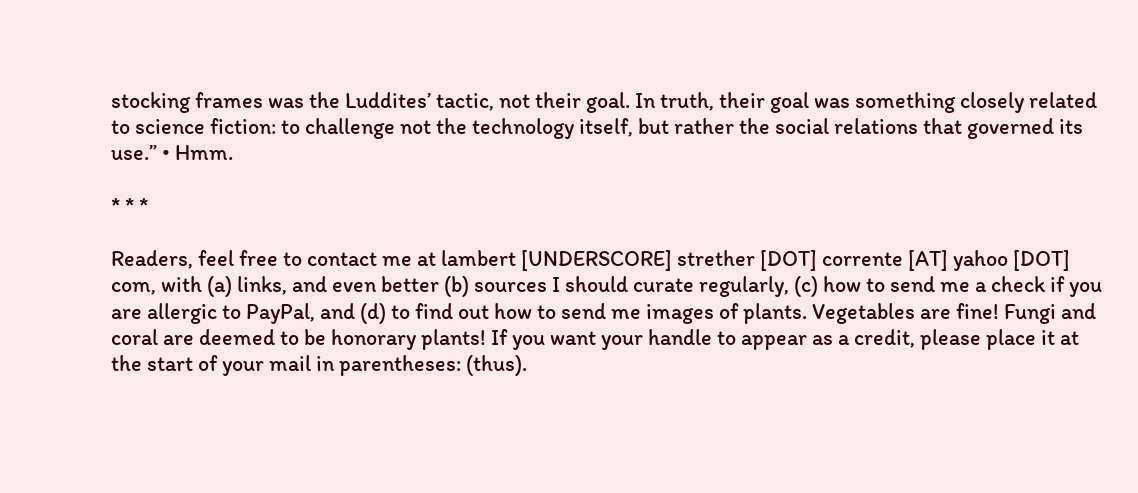stocking frames was the Luddites’ tactic, not their goal. In truth, their goal was something closely related to science fiction: to challenge not the technology itself, but rather the social relations that governed its use.” • Hmm.

* * *

Readers, feel free to contact me at lambert [UNDERSCORE] strether [DOT] corrente [AT] yahoo [DOT] com, with (a) links, and even better (b) sources I should curate regularly, (c) how to send me a check if you are allergic to PayPal, and (d) to find out how to send me images of plants. Vegetables are fine! Fungi and coral are deemed to be honorary plants! If you want your handle to appear as a credit, please place it at the start of your mail in parentheses: (thus).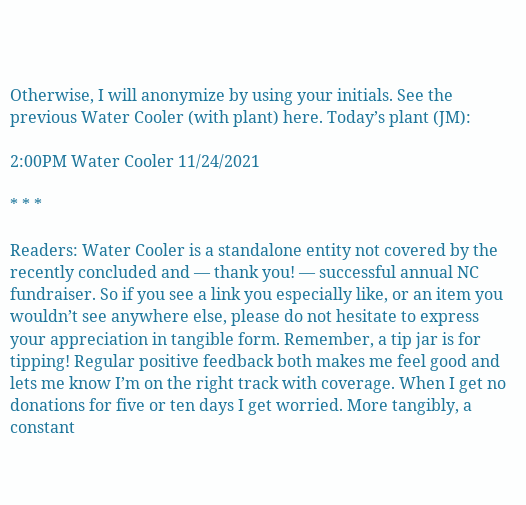Otherwise, I will anonymize by using your initials. See the previous Water Cooler (with plant) here. Today’s plant (JM):

2:00PM Water Cooler 11/24/2021

* * *

Readers: Water Cooler is a standalone entity not covered by the recently concluded and — thank you! — successful annual NC fundraiser. So if you see a link you especially like, or an item you wouldn’t see anywhere else, please do not hesitate to express your appreciation in tangible form. Remember, a tip jar is for tipping! Regular positive feedback both makes me feel good and lets me know I’m on the right track with coverage. When I get no donations for five or ten days I get worried. More tangibly, a constant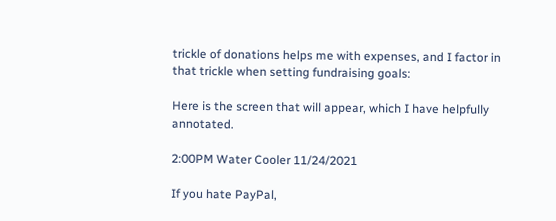trickle of donations helps me with expenses, and I factor in that trickle when setting fundraising goals:

Here is the screen that will appear, which I have helpfully annotated.

2:00PM Water Cooler 11/24/2021

If you hate PayPal,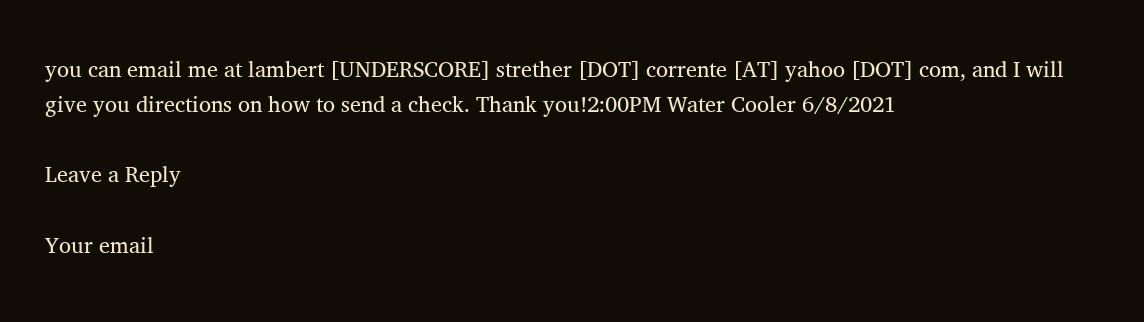you can email me at lambert [UNDERSCORE] strether [DOT] corrente [AT] yahoo [DOT] com, and I will give you directions on how to send a check. Thank you!2:00PM Water Cooler 6/8/2021

Leave a Reply

Your email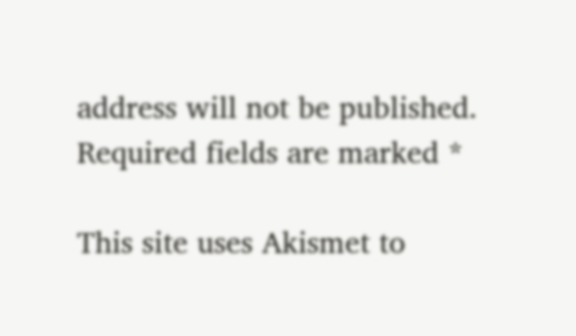address will not be published. Required fields are marked *

This site uses Akismet to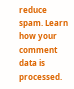reduce spam. Learn how your comment data is processed.